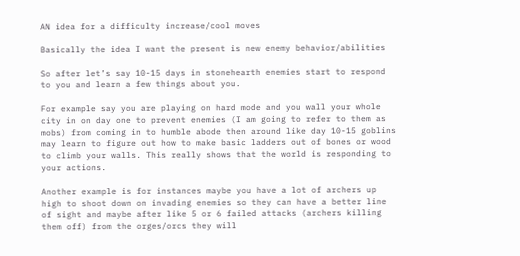AN idea for a difficulty increase/cool moves

Basically the idea I want the present is new enemy behavior/abilities

So after let’s say 10-15 days in stonehearth enemies start to respond to you and learn a few things about you.

For example say you are playing on hard mode and you wall your whole city in on day one to prevent enemies (I am going to refer to them as mobs) from coming in to humble abode then around like day 10-15 goblins may learn to figure out how to make basic ladders out of bones or wood to climb your walls. This really shows that the world is responding to your actions.

Another example is for instances maybe you have a lot of archers up high to shoot down on invading enemies so they can have a better line of sight and maybe after like 5 or 6 failed attacks (archers killing them off) from the orges/orcs they will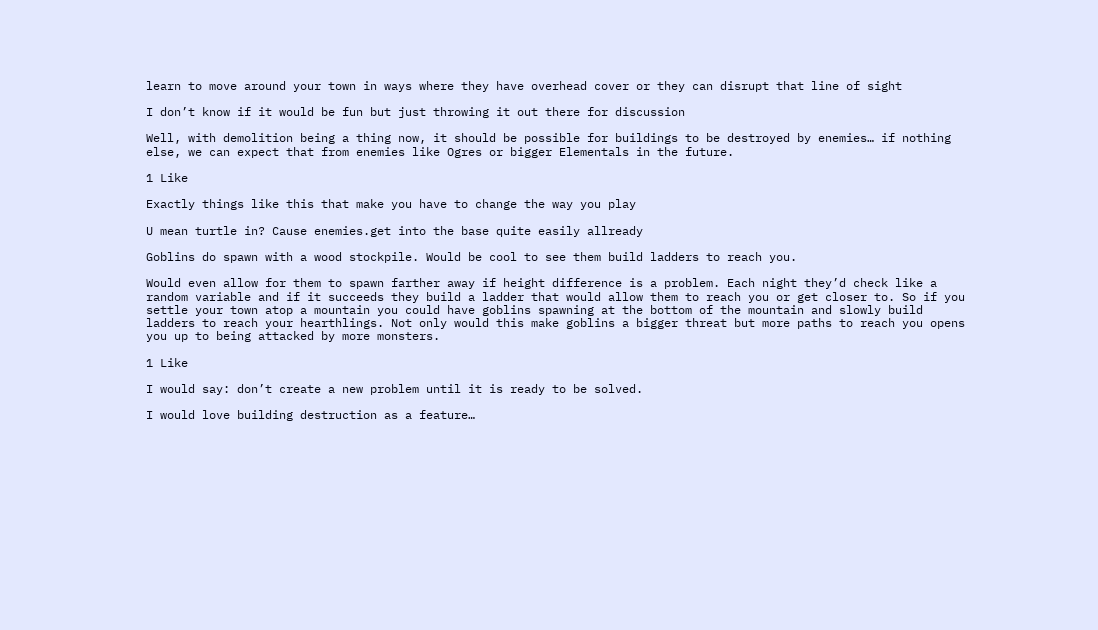learn to move around your town in ways where they have overhead cover or they can disrupt that line of sight

I don’t know if it would be fun but just throwing it out there for discussion

Well, with demolition being a thing now, it should be possible for buildings to be destroyed by enemies… if nothing else, we can expect that from enemies like Ogres or bigger Elementals in the future.

1 Like

Exactly things like this that make you have to change the way you play

U mean turtle in? Cause enemies.get into the base quite easily allready

Goblins do spawn with a wood stockpile. Would be cool to see them build ladders to reach you.

Would even allow for them to spawn farther away if height difference is a problem. Each night they’d check like a random variable and if it succeeds they build a ladder that would allow them to reach you or get closer to. So if you settle your town atop a mountain you could have goblins spawning at the bottom of the mountain and slowly build ladders to reach your hearthlings. Not only would this make goblins a bigger threat but more paths to reach you opens you up to being attacked by more monsters.

1 Like

I would say: don’t create a new problem until it is ready to be solved.

I would love building destruction as a feature…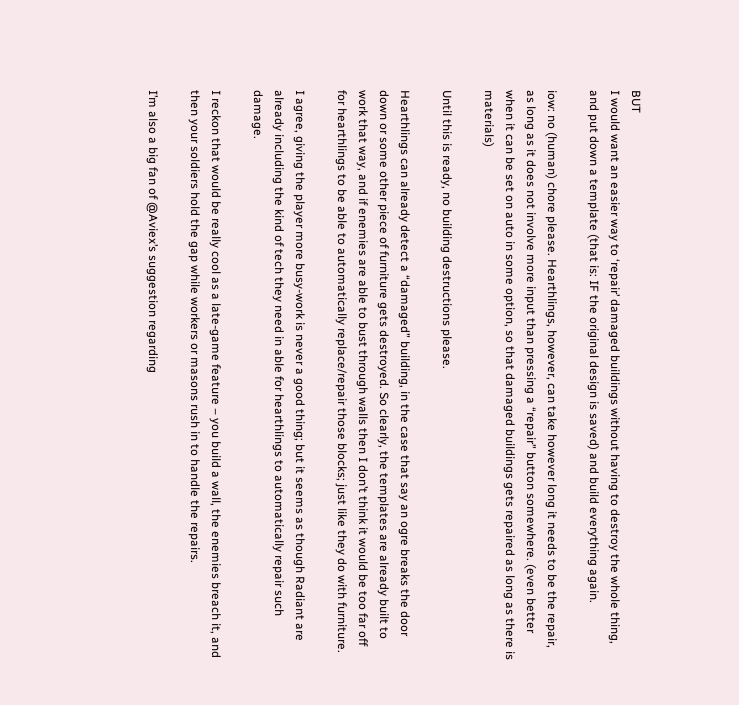BUT
I would want an easier way to ‘repair’ damaged buildings without having to destroy the whole thing, and put down a template (that is: IF the original design is saved) and build everything again.

iow: no (human) chore please. Hearthlings, however, can take however long it needs to be the repair, as long as it does not involve more input than pressing a “repair” button somewhere. (even better when it can be set on auto in some option, so that damaged buildings gets repaired as long as there is materials)

Until this is ready, no building destructions please.

Hearthlings can already detect a “damaged” building, in the case that say an ogre breaks the door down or some other piece of furniture gets destroyed. So clearly, the templates are already built to work that way, and if enemies are able to bust through walls then I don’t think it would be too far off for hearthlings to be able to automatically replace/repair those blocks; just like they do with furniture.

I agree, giving the player more busy-work is never a good thing; but it seems as though Radiant are already including the kind of tech they need in able for hearthlings to automatically repair such damage.

I reckon that would be really cool as a late-game feature – you build a wall, the enemies breach it, and then your soldiers hold the gap while workers or masons rush in to handle the repairs.

I’m also a big fan of @Aviex’s suggestion regarding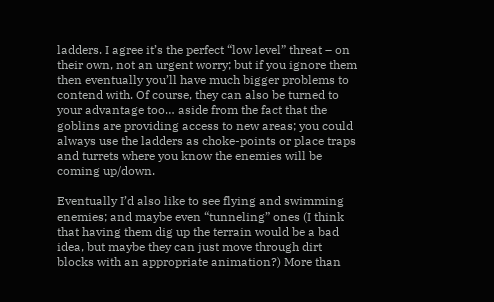ladders. I agree it’s the perfect “low level” threat – on their own, not an urgent worry; but if you ignore them then eventually you’ll have much bigger problems to contend with. Of course, they can also be turned to your advantage too… aside from the fact that the goblins are providing access to new areas; you could always use the ladders as choke-points or place traps and turrets where you know the enemies will be coming up/down.

Eventually I’d also like to see flying and swimming enemies; and maybe even “tunneling” ones (I think that having them dig up the terrain would be a bad idea, but maybe they can just move through dirt blocks with an appropriate animation?) More than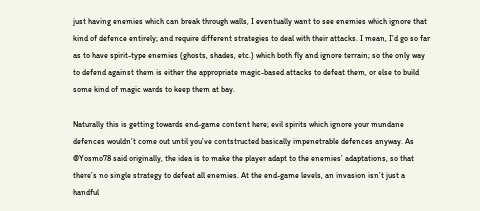just having enemies which can break through walls, I eventually want to see enemies which ignore that kind of defence entirely; and require different strategies to deal with their attacks. I mean, I’d go so far as to have spirit-type enemies (ghosts, shades, etc.) which both fly and ignore terrain; so the only way to defend against them is either the appropriate magic-based attacks to defeat them, or else to build some kind of magic wards to keep them at bay.

Naturally this is getting towards end-game content here; evil spirits which ignore your mundane defences wouldn’t come out until you’ve contstructed basically impenetrable defences anyway. As @Yosmo78 said originally, the idea is to make the player adapt to the enemies’ adaptations, so that there’s no single strategy to defeat all enemies. At the end-game levels, an invasion isn’t just a handful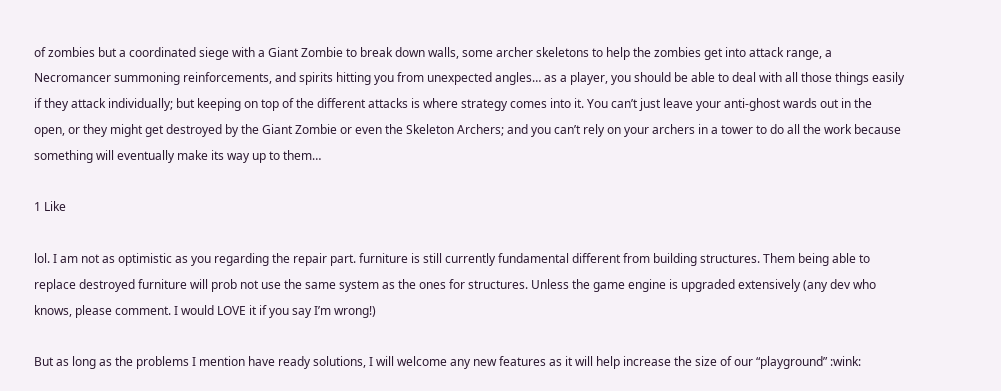of zombies but a coordinated siege with a Giant Zombie to break down walls, some archer skeletons to help the zombies get into attack range, a Necromancer summoning reinforcements, and spirits hitting you from unexpected angles… as a player, you should be able to deal with all those things easily if they attack individually; but keeping on top of the different attacks is where strategy comes into it. You can’t just leave your anti-ghost wards out in the open, or they might get destroyed by the Giant Zombie or even the Skeleton Archers; and you can’t rely on your archers in a tower to do all the work because something will eventually make its way up to them…

1 Like

lol. I am not as optimistic as you regarding the repair part. furniture is still currently fundamental different from building structures. Them being able to replace destroyed furniture will prob not use the same system as the ones for structures. Unless the game engine is upgraded extensively (any dev who knows, please comment. I would LOVE it if you say I’m wrong!)

But as long as the problems I mention have ready solutions, I will welcome any new features as it will help increase the size of our “playground” :wink: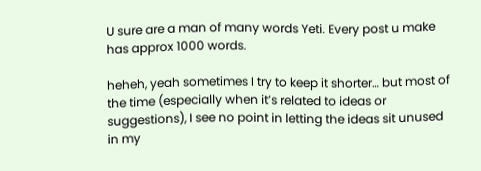U sure are a man of many words Yeti. Every post u make has approx 1000 words.

heheh, yeah sometimes I try to keep it shorter… but most of the time (especially when it’s related to ideas or suggestions), I see no point in letting the ideas sit unused in my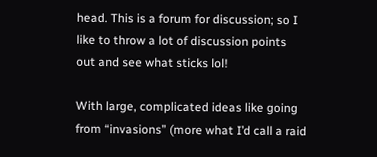head. This is a forum for discussion; so I like to throw a lot of discussion points out and see what sticks lol!

With large, complicated ideas like going from “invasions” (more what I’d call a raid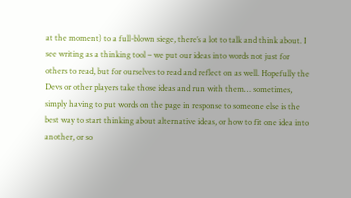at the moment) to a full-blown siege, there’s a lot to talk and think about. I see writing as a thinking tool – we put our ideas into words not just for others to read, but for ourselves to read and reflect on as well. Hopefully the Devs or other players take those ideas and run with them… sometimes, simply having to put words on the page in response to someone else is the best way to start thinking about alternative ideas, or how to fit one idea into another, or so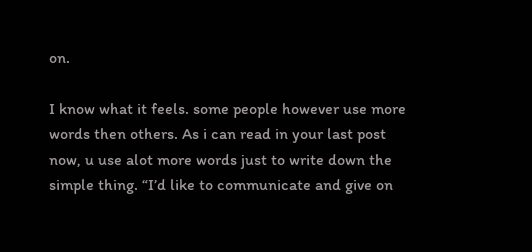on.

I know what it feels. some people however use more words then others. As i can read in your last post now, u use alot more words just to write down the simple thing. “I’d like to communicate and give on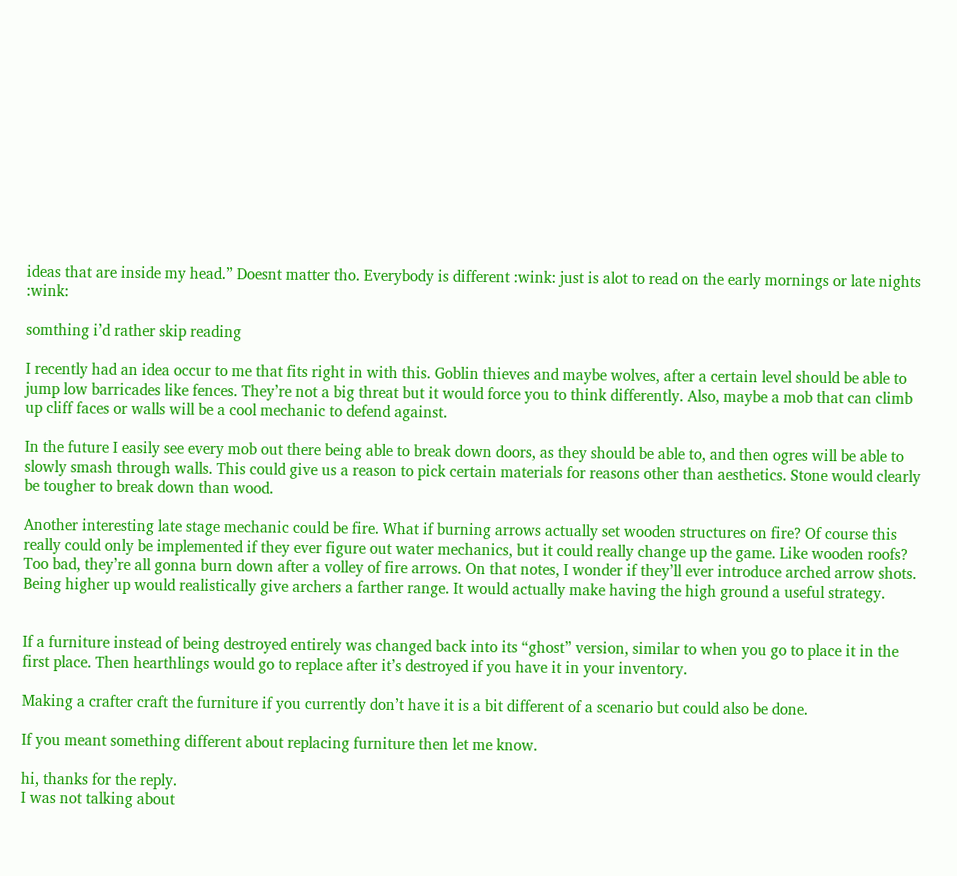ideas that are inside my head.” Doesnt matter tho. Everybody is different :wink: just is alot to read on the early mornings or late nights :wink:

somthing i’d rather skip reading

I recently had an idea occur to me that fits right in with this. Goblin thieves and maybe wolves, after a certain level should be able to jump low barricades like fences. They’re not a big threat but it would force you to think differently. Also, maybe a mob that can climb up cliff faces or walls will be a cool mechanic to defend against.

In the future I easily see every mob out there being able to break down doors, as they should be able to, and then ogres will be able to slowly smash through walls. This could give us a reason to pick certain materials for reasons other than aesthetics. Stone would clearly be tougher to break down than wood.

Another interesting late stage mechanic could be fire. What if burning arrows actually set wooden structures on fire? Of course this really could only be implemented if they ever figure out water mechanics, but it could really change up the game. Like wooden roofs? Too bad, they’re all gonna burn down after a volley of fire arrows. On that notes, I wonder if they’ll ever introduce arched arrow shots. Being higher up would realistically give archers a farther range. It would actually make having the high ground a useful strategy.


If a furniture instead of being destroyed entirely was changed back into its “ghost” version, similar to when you go to place it in the first place. Then hearthlings would go to replace after it’s destroyed if you have it in your inventory.

Making a crafter craft the furniture if you currently don’t have it is a bit different of a scenario but could also be done.

If you meant something different about replacing furniture then let me know.

hi, thanks for the reply.
I was not talking about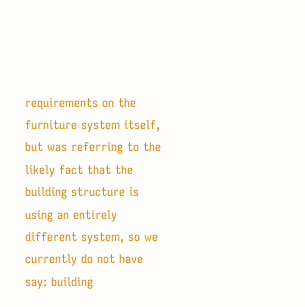requirements on the furniture system itself, but was referring to the likely fact that the building structure is using an entirely different system, so we currently do not have say: building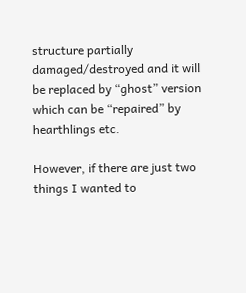structure partially damaged/destroyed and it will be replaced by “ghost” version which can be “repaired” by hearthlings etc.

However, if there are just two things I wanted to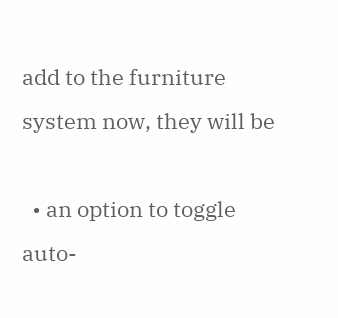add to the furniture system now, they will be

  • an option to toggle auto-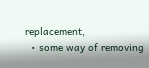replacement,
  • some way of removing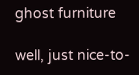ghost furniture

well, just nice-to-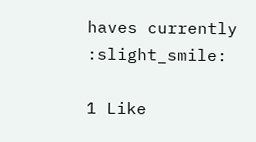haves currently :slight_smile:

1 Like